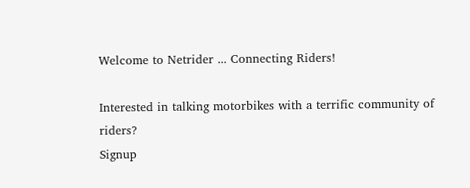Welcome to Netrider ... Connecting Riders!

Interested in talking motorbikes with a terrific community of riders?
Signup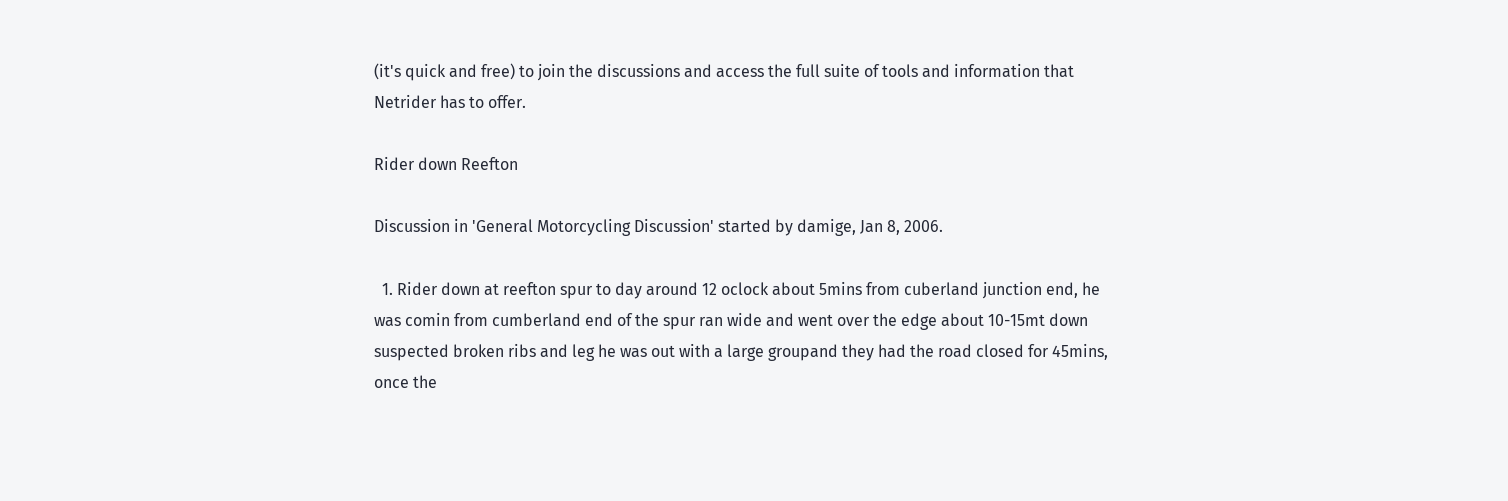(it's quick and free) to join the discussions and access the full suite of tools and information that Netrider has to offer.

Rider down Reefton

Discussion in 'General Motorcycling Discussion' started by damige, Jan 8, 2006.

  1. Rider down at reefton spur to day around 12 oclock about 5mins from cuberland junction end, he was comin from cumberland end of the spur ran wide and went over the edge about 10-15mt down suspected broken ribs and leg he was out with a large groupand they had the road closed for 45mins, once the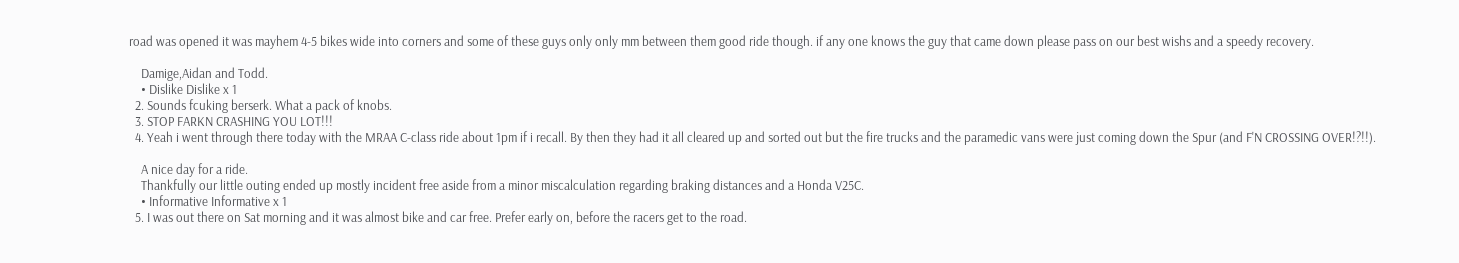road was opened it was mayhem 4-5 bikes wide into corners and some of these guys only only mm between them good ride though. if any one knows the guy that came down please pass on our best wishs and a speedy recovery.

    Damige,Aidan and Todd.
    • Dislike Dislike x 1
  2. Sounds fcuking berserk. What a pack of knobs.
  3. STOP FARKN CRASHING YOU LOT!!!
  4. Yeah i went through there today with the MRAA C-class ride about 1pm if i recall. By then they had it all cleared up and sorted out but the fire trucks and the paramedic vans were just coming down the Spur (and F'N CROSSING OVER!?!!).

    A nice day for a ride.
    Thankfully our little outing ended up mostly incident free aside from a minor miscalculation regarding braking distances and a Honda V25C.
    • Informative Informative x 1
  5. I was out there on Sat morning and it was almost bike and car free. Prefer early on, before the racers get to the road.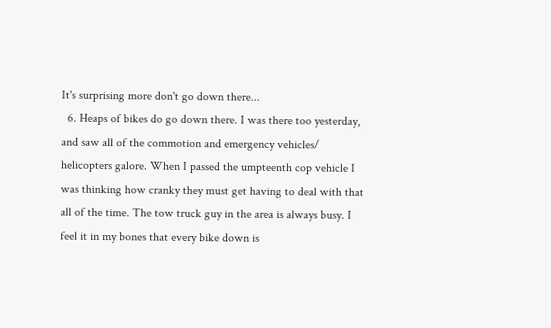It's surprising more don't go down there...
  6. Heaps of bikes do go down there. I was there too yesterday, and saw all of the commotion and emergency vehicles/ helicopters galore. When I passed the umpteenth cop vehicle I was thinking how cranky they must get having to deal with that all of the time. The tow truck guy in the area is always busy. I feel it in my bones that every bike down is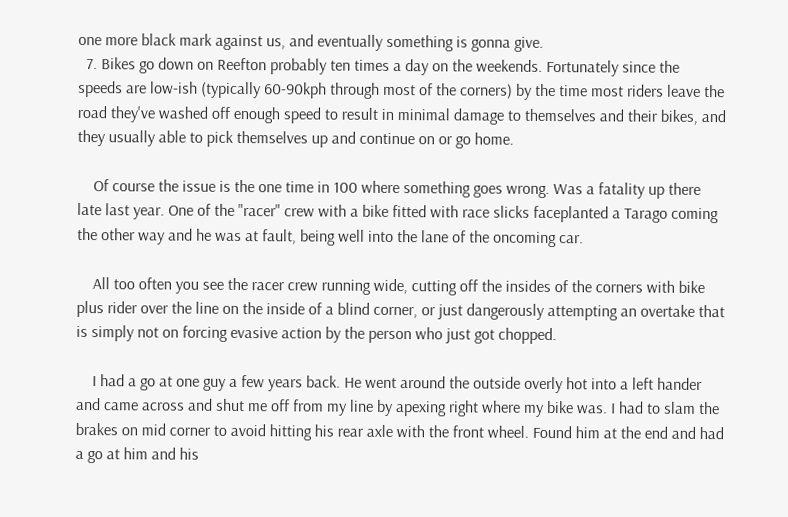one more black mark against us, and eventually something is gonna give.
  7. Bikes go down on Reefton probably ten times a day on the weekends. Fortunately since the speeds are low-ish (typically 60-90kph through most of the corners) by the time most riders leave the road they've washed off enough speed to result in minimal damage to themselves and their bikes, and they usually able to pick themselves up and continue on or go home.

    Of course the issue is the one time in 100 where something goes wrong. Was a fatality up there late last year. One of the "racer" crew with a bike fitted with race slicks faceplanted a Tarago coming the other way and he was at fault, being well into the lane of the oncoming car.

    All too often you see the racer crew running wide, cutting off the insides of the corners with bike plus rider over the line on the inside of a blind corner, or just dangerously attempting an overtake that is simply not on forcing evasive action by the person who just got chopped.

    I had a go at one guy a few years back. He went around the outside overly hot into a left hander and came across and shut me off from my line by apexing right where my bike was. I had to slam the brakes on mid corner to avoid hitting his rear axle with the front wheel. Found him at the end and had a go at him and his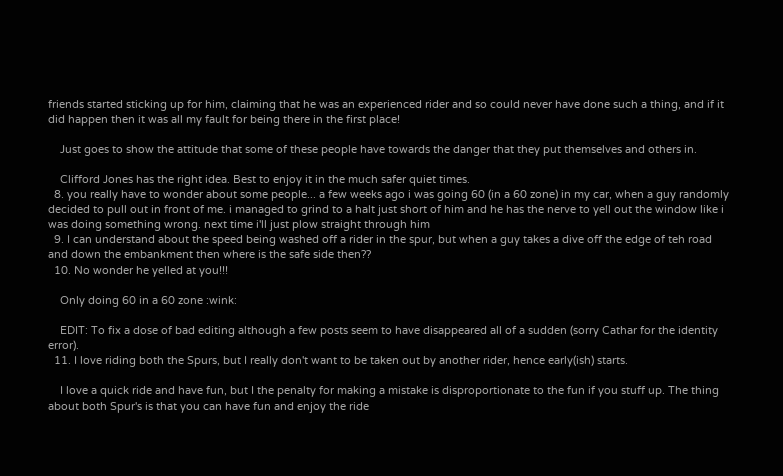friends started sticking up for him, claiming that he was an experienced rider and so could never have done such a thing, and if it did happen then it was all my fault for being there in the first place!

    Just goes to show the attitude that some of these people have towards the danger that they put themselves and others in.

    Clifford Jones has the right idea. Best to enjoy it in the much safer quiet times.
  8. you really have to wonder about some people... a few weeks ago i was going 60 (in a 60 zone) in my car, when a guy randomly decided to pull out in front of me. i managed to grind to a halt just short of him and he has the nerve to yell out the window like i was doing something wrong. next time i'll just plow straight through him
  9. I can understand about the speed being washed off a rider in the spur, but when a guy takes a dive off the edge of teh road and down the embankment then where is the safe side then??
  10. No wonder he yelled at you!!!

    Only doing 60 in a 60 zone :wink:

    EDIT: To fix a dose of bad editing although a few posts seem to have disappeared all of a sudden (sorry Cathar for the identity error).
  11. I love riding both the Spurs, but I really don't want to be taken out by another rider, hence early(ish) starts.

    I love a quick ride and have fun, but I the penalty for making a mistake is disproportionate to the fun if you stuff up. The thing about both Spur's is that you can have fun and enjoy the ride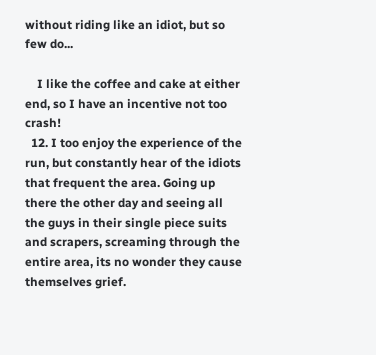without riding like an idiot, but so few do...

    I like the coffee and cake at either end, so I have an incentive not too crash!
  12. I too enjoy the experience of the run, but constantly hear of the idiots that frequent the area. Going up there the other day and seeing all the guys in their single piece suits and scrapers, screaming through the entire area, its no wonder they cause themselves grief.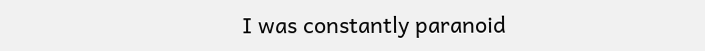I was constantly paranoid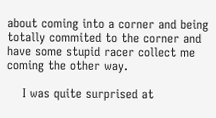about coming into a corner and being totally commited to the corner and have some stupid racer collect me coming the other way.

    I was quite surprised at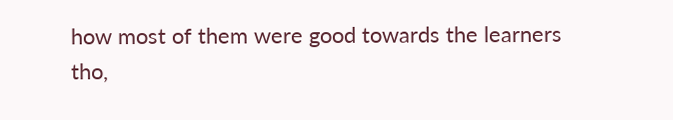how most of them were good towards the learners tho,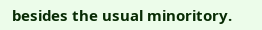besides the usual minoritory.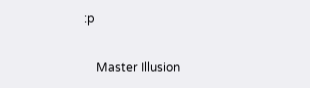:p

    Master Illusion